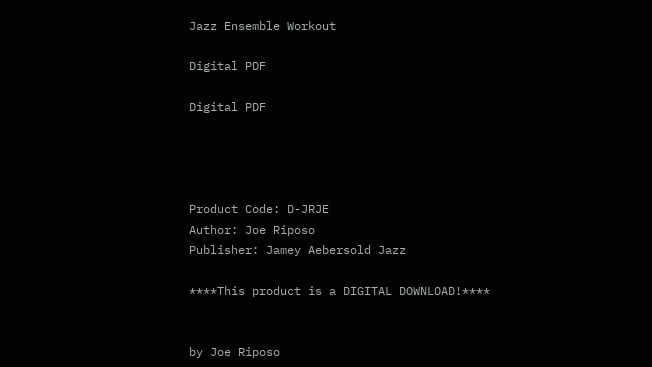Jazz Ensemble Workout

Digital PDF

Digital PDF




Product Code: D-JRJE
Author: Joe Riposo
Publisher: Jamey Aebersold Jazz

****This product is a DIGITAL DOWNLOAD!****


by Joe Riposo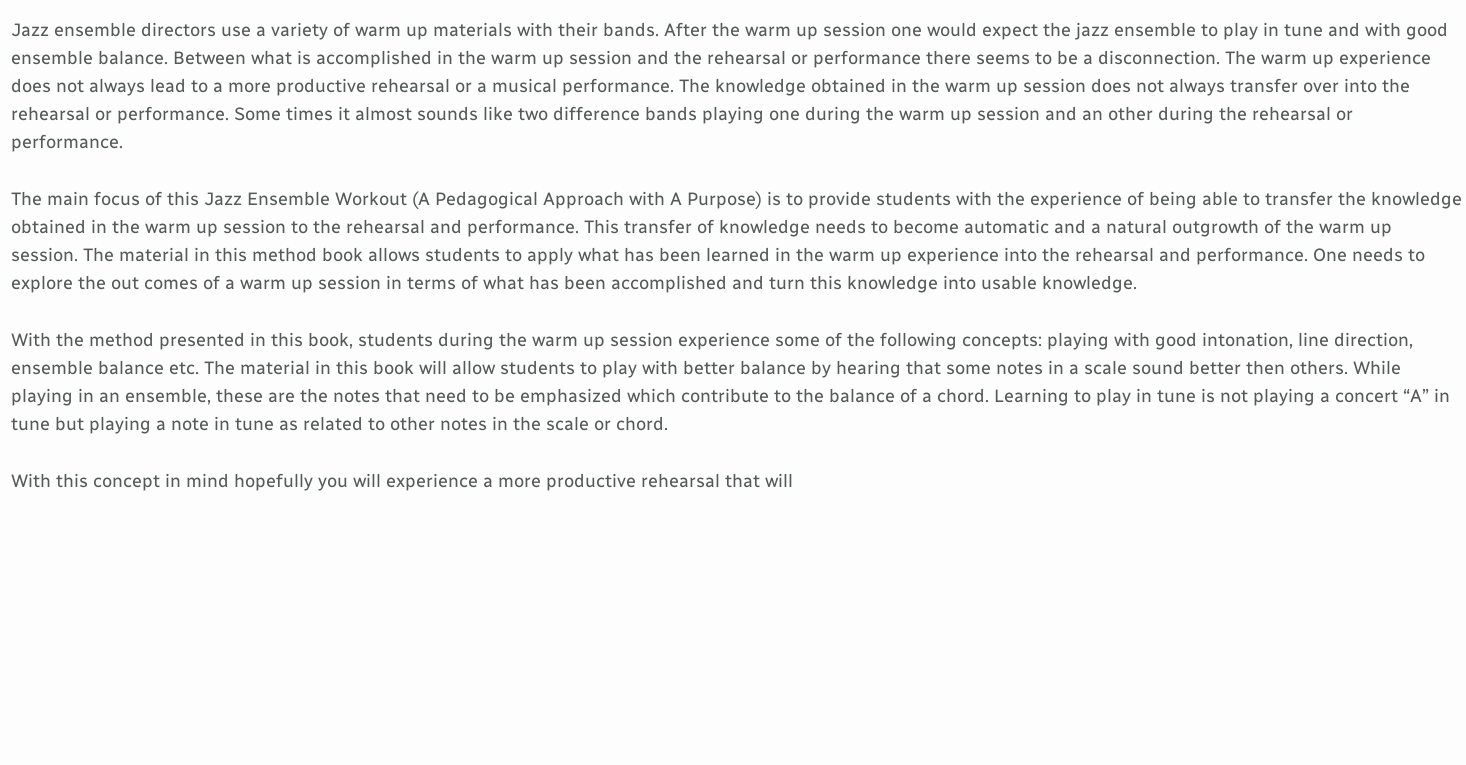Jazz ensemble directors use a variety of warm up materials with their bands. After the warm up session one would expect the jazz ensemble to play in tune and with good ensemble balance. Between what is accomplished in the warm up session and the rehearsal or performance there seems to be a disconnection. The warm up experience does not always lead to a more productive rehearsal or a musical performance. The knowledge obtained in the warm up session does not always transfer over into the rehearsal or performance. Some times it almost sounds like two difference bands playing one during the warm up session and an other during the rehearsal or performance.

The main focus of this Jazz Ensemble Workout (A Pedagogical Approach with A Purpose) is to provide students with the experience of being able to transfer the knowledge obtained in the warm up session to the rehearsal and performance. This transfer of knowledge needs to become automatic and a natural outgrowth of the warm up session. The material in this method book allows students to apply what has been learned in the warm up experience into the rehearsal and performance. One needs to explore the out comes of a warm up session in terms of what has been accomplished and turn this knowledge into usable knowledge.

With the method presented in this book, students during the warm up session experience some of the following concepts: playing with good intonation, line direction, ensemble balance etc. The material in this book will allow students to play with better balance by hearing that some notes in a scale sound better then others. While playing in an ensemble, these are the notes that need to be emphasized which contribute to the balance of a chord. Learning to play in tune is not playing a concert “A” in tune but playing a note in tune as related to other notes in the scale or chord.

With this concept in mind hopefully you will experience a more productive rehearsal that will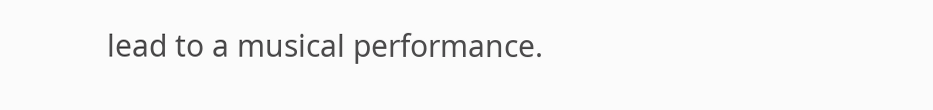lead to a musical performance.